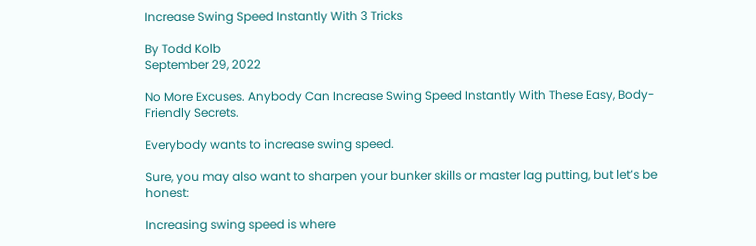Increase Swing Speed Instantly With 3 Tricks

By Todd Kolb
September 29, 2022

No More Excuses. Anybody Can Increase Swing Speed Instantly With These Easy, Body-Friendly Secrets.

Everybody wants to increase swing speed.

Sure, you may also want to sharpen your bunker skills or master lag putting, but let’s be honest:

Increasing swing speed is where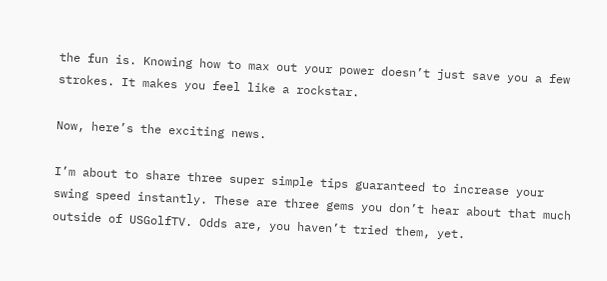the fun is. Knowing how to max out your power doesn’t just save you a few strokes. It makes you feel like a rockstar.

Now, here’s the exciting news.

I’m about to share three super simple tips guaranteed to increase your swing speed instantly. These are three gems you don’t hear about that much outside of USGolfTV. Odds are, you haven’t tried them, yet.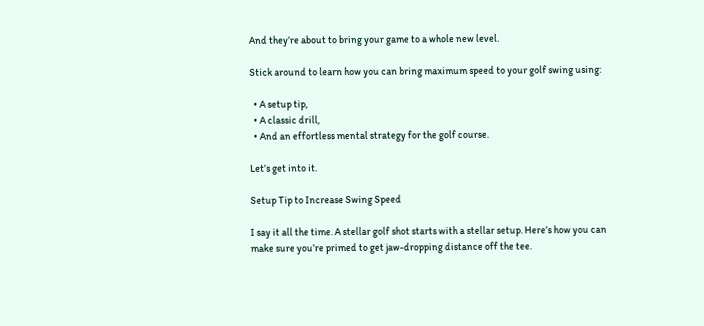And they’re about to bring your game to a whole new level.

Stick around to learn how you can bring maximum speed to your golf swing using:

  • A setup tip,
  • A classic drill,
  • And an effortless mental strategy for the golf course.

Let’s get into it.

Setup Tip to Increase Swing Speed

I say it all the time. A stellar golf shot starts with a stellar setup. Here’s how you can make sure you’re primed to get jaw-dropping distance off the tee.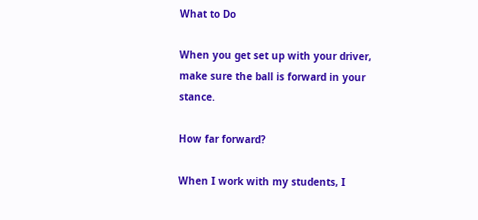What to Do

When you get set up with your driver, make sure the ball is forward in your stance.

How far forward?

When I work with my students, I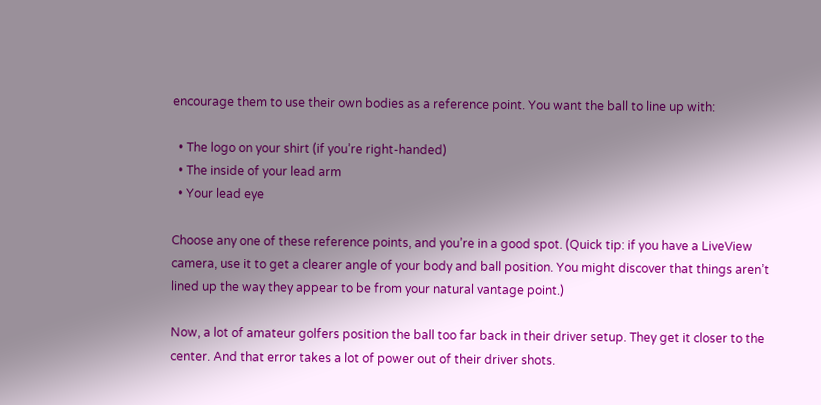encourage them to use their own bodies as a reference point. You want the ball to line up with:

  • The logo on your shirt (if you’re right-handed)
  • The inside of your lead arm
  • Your lead eye

Choose any one of these reference points, and you’re in a good spot. (Quick tip: if you have a LiveView camera, use it to get a clearer angle of your body and ball position. You might discover that things aren’t lined up the way they appear to be from your natural vantage point.)

Now, a lot of amateur golfers position the ball too far back in their driver setup. They get it closer to the center. And that error takes a lot of power out of their driver shots.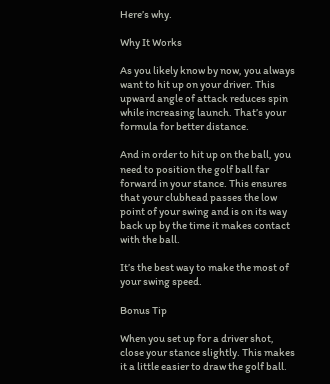Here’s why.

Why It Works

As you likely know by now, you always want to hit up on your driver. This upward angle of attack reduces spin while increasing launch. That’s your formula for better distance.

And in order to hit up on the ball, you need to position the golf ball far forward in your stance. This ensures that your clubhead passes the low point of your swing and is on its way back up by the time it makes contact with the ball.

It’s the best way to make the most of your swing speed.

Bonus Tip

When you set up for a driver shot, close your stance slightly. This makes it a little easier to draw the golf ball.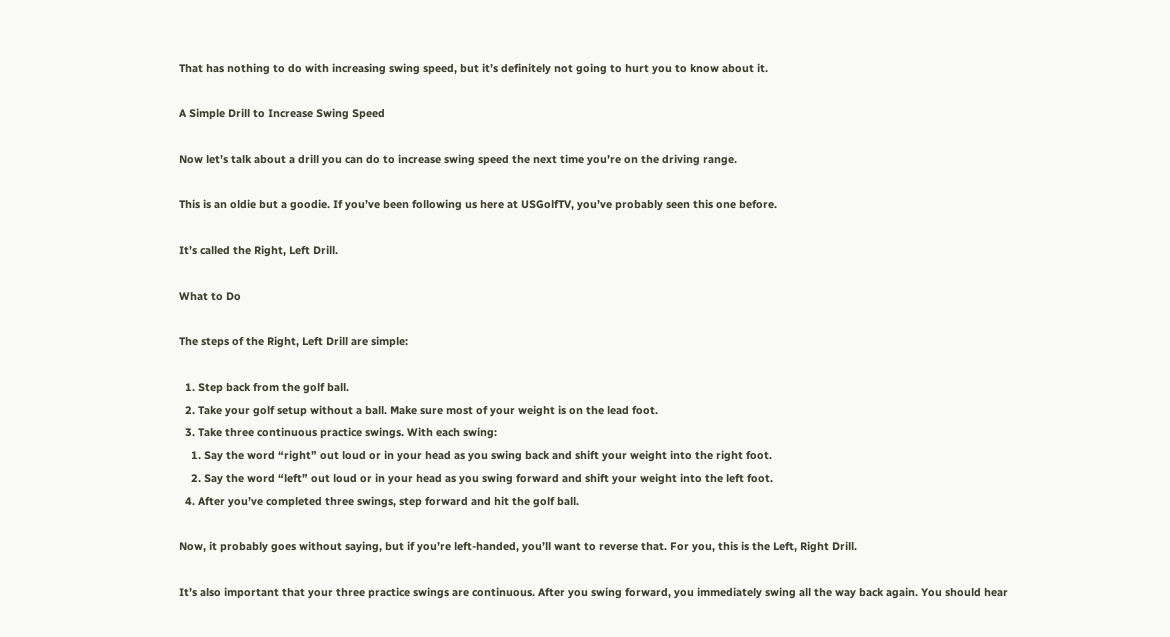That has nothing to do with increasing swing speed, but it’s definitely not going to hurt you to know about it.

A Simple Drill to Increase Swing Speed

Now let’s talk about a drill you can do to increase swing speed the next time you’re on the driving range.

This is an oldie but a goodie. If you’ve been following us here at USGolfTV, you’ve probably seen this one before.

It’s called the Right, Left Drill.

What to Do

The steps of the Right, Left Drill are simple:

  1. Step back from the golf ball.
  2. Take your golf setup without a ball. Make sure most of your weight is on the lead foot.
  3. Take three continuous practice swings. With each swing:
    1. Say the word “right” out loud or in your head as you swing back and shift your weight into the right foot.
    2. Say the word “left” out loud or in your head as you swing forward and shift your weight into the left foot.
  4. After you’ve completed three swings, step forward and hit the golf ball.

Now, it probably goes without saying, but if you’re left-handed, you’ll want to reverse that. For you, this is the Left, Right Drill.

It’s also important that your three practice swings are continuous. After you swing forward, you immediately swing all the way back again. You should hear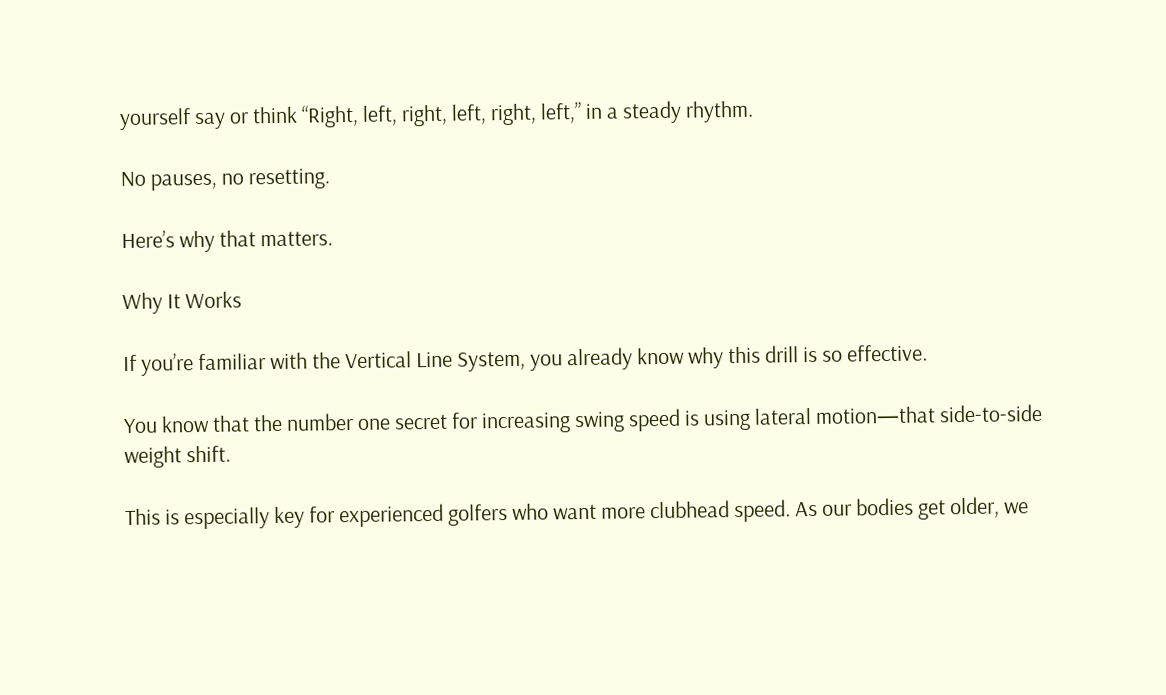yourself say or think “Right, left, right, left, right, left,” in a steady rhythm.

No pauses, no resetting.

Here’s why that matters.

Why It Works

If you’re familiar with the Vertical Line System, you already know why this drill is so effective.

You know that the number one secret for increasing swing speed is using lateral motion—that side-to-side weight shift.

This is especially key for experienced golfers who want more clubhead speed. As our bodies get older, we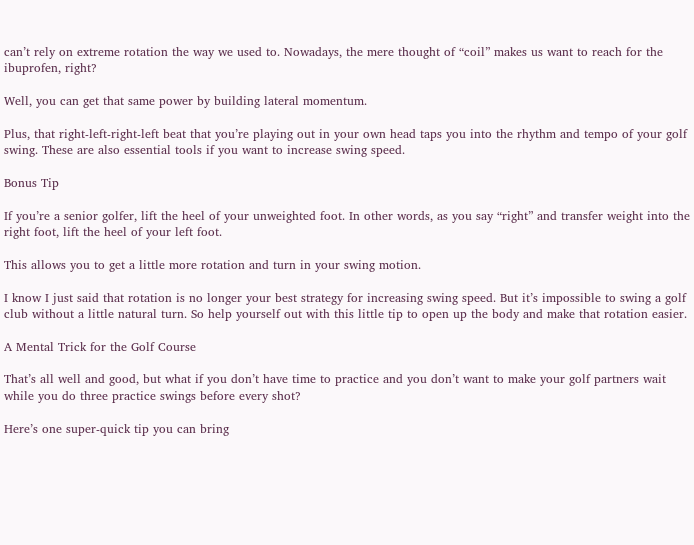can’t rely on extreme rotation the way we used to. Nowadays, the mere thought of “coil” makes us want to reach for the ibuprofen, right?

Well, you can get that same power by building lateral momentum.

Plus, that right-left-right-left beat that you’re playing out in your own head taps you into the rhythm and tempo of your golf swing. These are also essential tools if you want to increase swing speed.

Bonus Tip

If you’re a senior golfer, lift the heel of your unweighted foot. In other words, as you say “right” and transfer weight into the right foot, lift the heel of your left foot.

This allows you to get a little more rotation and turn in your swing motion.

I know I just said that rotation is no longer your best strategy for increasing swing speed. But it’s impossible to swing a golf club without a little natural turn. So help yourself out with this little tip to open up the body and make that rotation easier.

A Mental Trick for the Golf Course

That’s all well and good, but what if you don’t have time to practice and you don’t want to make your golf partners wait while you do three practice swings before every shot?

Here’s one super-quick tip you can bring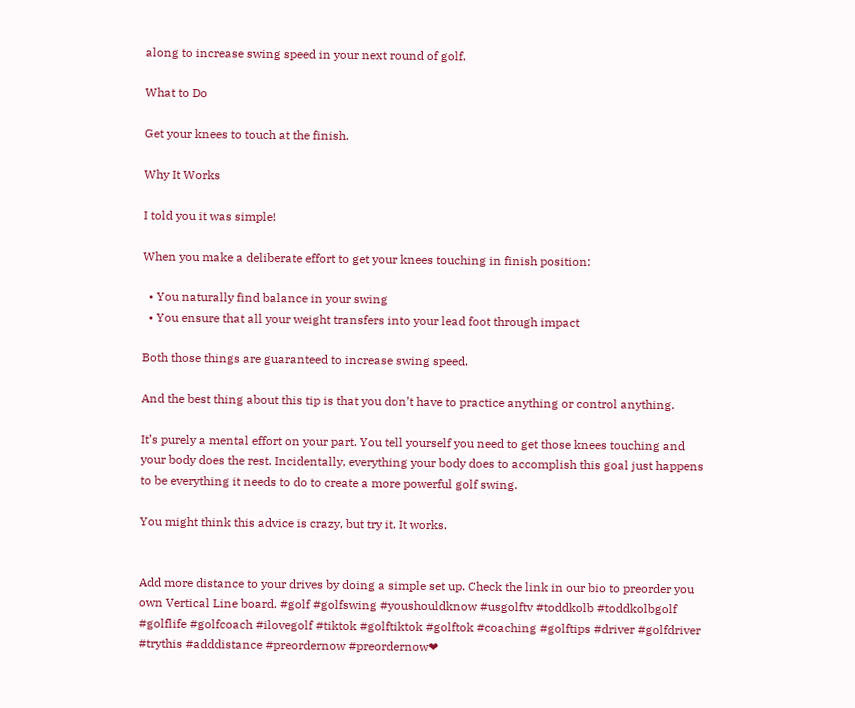along to increase swing speed in your next round of golf.

What to Do

Get your knees to touch at the finish.

Why It Works

I told you it was simple!

When you make a deliberate effort to get your knees touching in finish position:

  • You naturally find balance in your swing
  • You ensure that all your weight transfers into your lead foot through impact

Both those things are guaranteed to increase swing speed.

And the best thing about this tip is that you don’t have to practice anything or control anything.

It’s purely a mental effort on your part. You tell yourself you need to get those knees touching and your body does the rest. Incidentally, everything your body does to accomplish this goal just happens to be everything it needs to do to create a more powerful golf swing.

You might think this advice is crazy, but try it. It works.


Add more distance to your drives by doing a simple set up. Check the link in our bio to preorder you own Vertical Line board. #golf #golfswing #youshouldknow #usgolftv #toddkolb #toddkolbgolf #golflife #golfcoach #ilovegolf #tiktok #golftiktok #golftok #coaching #golftips #driver #golfdriver #trythis #adddistance #preordernow #preordernow❤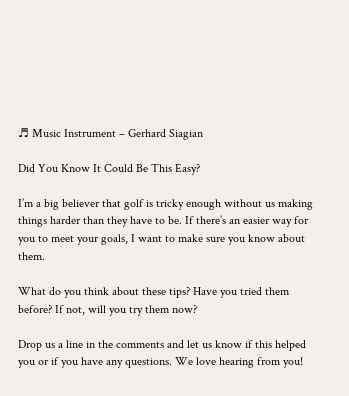♬ Music Instrument – Gerhard Siagian

Did You Know It Could Be This Easy?

I’m a big believer that golf is tricky enough without us making things harder than they have to be. If there’s an easier way for you to meet your goals, I want to make sure you know about them.

What do you think about these tips? Have you tried them before? If not, will you try them now?

Drop us a line in the comments and let us know if this helped you or if you have any questions. We love hearing from you!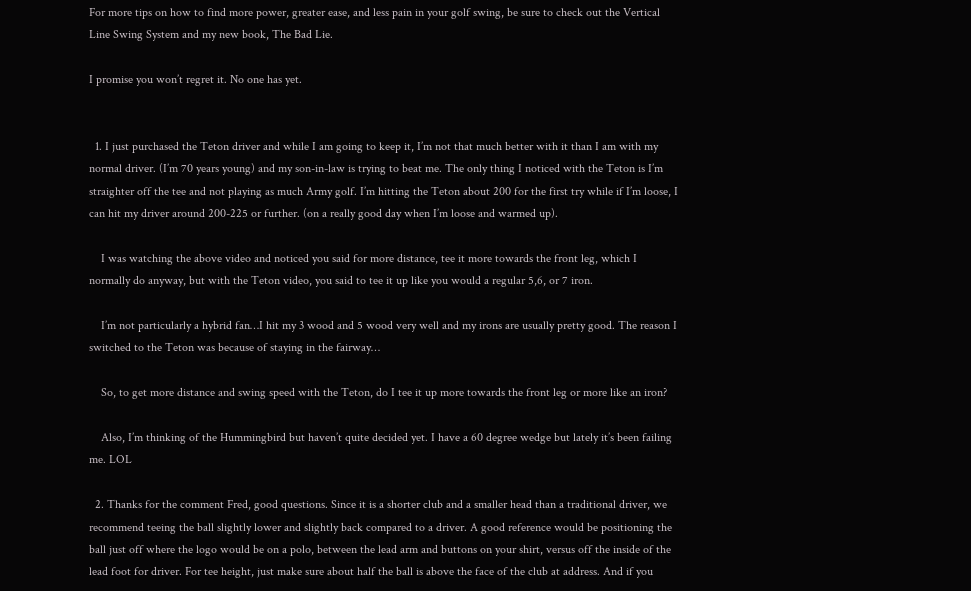For more tips on how to find more power, greater ease, and less pain in your golf swing, be sure to check out the Vertical Line Swing System and my new book, The Bad Lie.

I promise you won’t regret it. No one has yet.


  1. I just purchased the Teton driver and while I am going to keep it, I’m not that much better with it than I am with my normal driver. (I’m 70 years young) and my son-in-law is trying to beat me. The only thing I noticed with the Teton is I’m straighter off the tee and not playing as much Army golf. I’m hitting the Teton about 200 for the first try while if I’m loose, I can hit my driver around 200-225 or further. (on a really good day when I’m loose and warmed up).

    I was watching the above video and noticed you said for more distance, tee it more towards the front leg, which I normally do anyway, but with the Teton video, you said to tee it up like you would a regular 5,6, or 7 iron.

    I’m not particularly a hybrid fan…I hit my 3 wood and 5 wood very well and my irons are usually pretty good. The reason I switched to the Teton was because of staying in the fairway…

    So, to get more distance and swing speed with the Teton, do I tee it up more towards the front leg or more like an iron?

    Also, I’m thinking of the Hummingbird but haven’t quite decided yet. I have a 60 degree wedge but lately it’s been failing me. LOL

  2. Thanks for the comment Fred, good questions. Since it is a shorter club and a smaller head than a traditional driver, we recommend teeing the ball slightly lower and slightly back compared to a driver. A good reference would be positioning the ball just off where the logo would be on a polo, between the lead arm and buttons on your shirt, versus off the inside of the lead foot for driver. For tee height, just make sure about half the ball is above the face of the club at address. And if you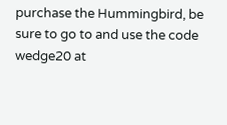purchase the Hummingbird, be sure to go to and use the code wedge20 at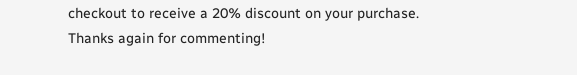checkout to receive a 20% discount on your purchase. Thanks again for commenting!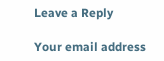Leave a Reply

Your email address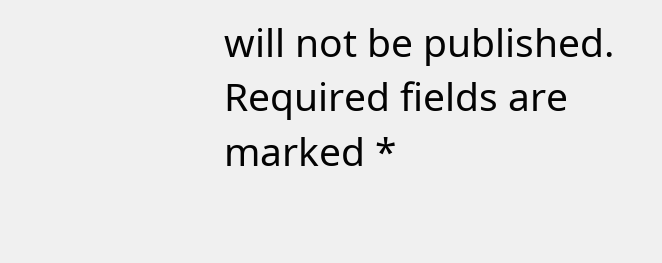will not be published. Required fields are marked *